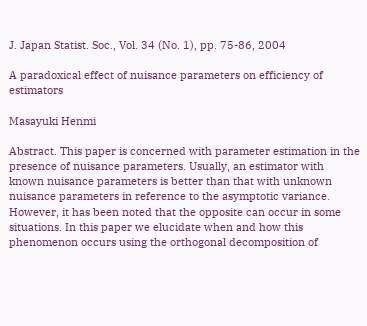J. Japan Statist. Soc., Vol. 34 (No. 1), pp. 75-86, 2004

A paradoxical effect of nuisance parameters on efficiency of estimators

Masayuki Henmi

Abstract. This paper is concerned with parameter estimation in the presence of nuisance parameters. Usually, an estimator with known nuisance parameters is better than that with unknown nuisance parameters in reference to the asymptotic variance. However, it has been noted that the opposite can occur in some situations. In this paper we elucidate when and how this phenomenon occurs using the orthogonal decomposition of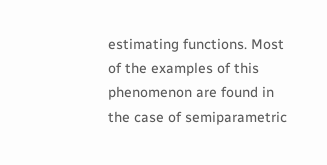estimating functions. Most of the examples of this phenomenon are found in the case of semiparametric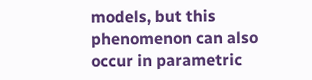models, but this phenomenon can also occur in parametric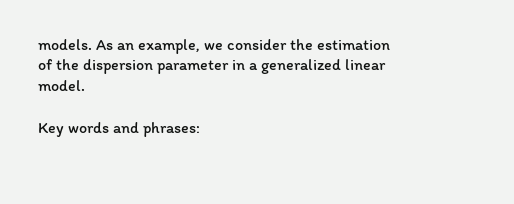models. As an example, we consider the estimation of the dispersion parameter in a generalized linear model.

Key words and phrases: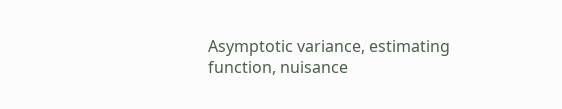Asymptotic variance, estimating function, nuisance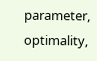parameter, optimality,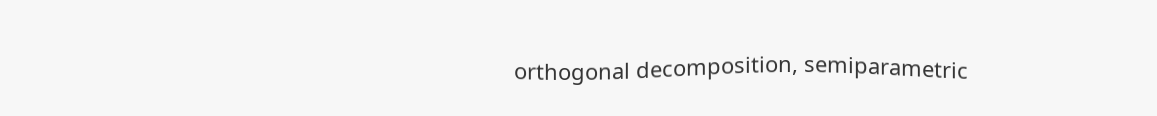orthogonal decomposition, semiparametric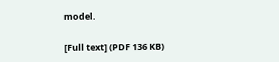model.

[Full text] (PDF 136 KB)